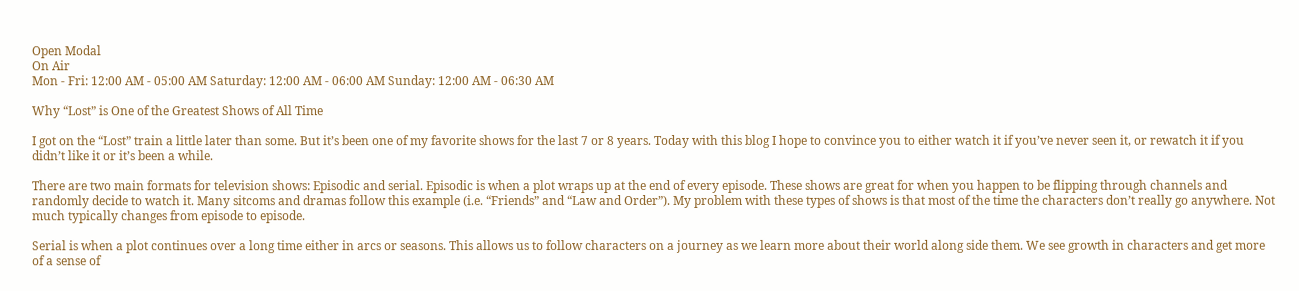Open Modal
On Air
Mon - Fri: 12:00 AM - 05:00 AM Saturday: 12:00 AM - 06:00 AM Sunday: 12:00 AM - 06:30 AM

Why “Lost” is One of the Greatest Shows of All Time

I got on the “Lost” train a little later than some. But it’s been one of my favorite shows for the last 7 or 8 years. Today with this blog I hope to convince you to either watch it if you’ve never seen it, or rewatch it if you didn’t like it or it’s been a while.

There are two main formats for television shows: Episodic and serial. Episodic is when a plot wraps up at the end of every episode. These shows are great for when you happen to be flipping through channels and randomly decide to watch it. Many sitcoms and dramas follow this example (i.e. “Friends” and “Law and Order”). My problem with these types of shows is that most of the time the characters don’t really go anywhere. Not much typically changes from episode to episode.

Serial is when a plot continues over a long time either in arcs or seasons. This allows us to follow characters on a journey as we learn more about their world along side them. We see growth in characters and get more of a sense of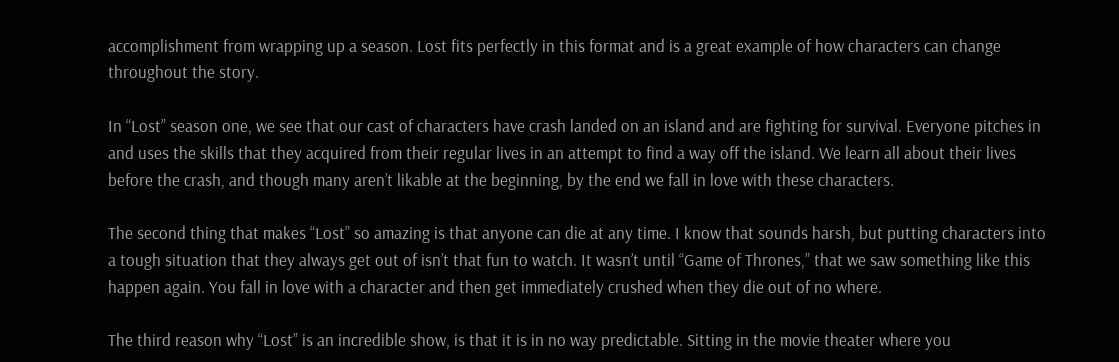accomplishment from wrapping up a season. Lost fits perfectly in this format and is a great example of how characters can change throughout the story.

In “Lost” season one, we see that our cast of characters have crash landed on an island and are fighting for survival. Everyone pitches in and uses the skills that they acquired from their regular lives in an attempt to find a way off the island. We learn all about their lives before the crash, and though many aren’t likable at the beginning, by the end we fall in love with these characters.

The second thing that makes “Lost” so amazing is that anyone can die at any time. I know that sounds harsh, but putting characters into a tough situation that they always get out of isn’t that fun to watch. It wasn’t until “Game of Thrones,” that we saw something like this happen again. You fall in love with a character and then get immediately crushed when they die out of no where.

The third reason why “Lost” is an incredible show, is that it is in no way predictable. Sitting in the movie theater where you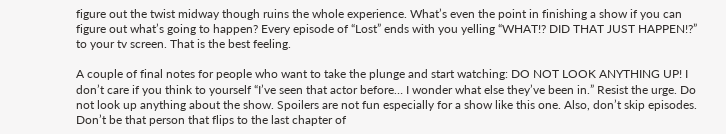figure out the twist midway though ruins the whole experience. What’s even the point in finishing a show if you can figure out what’s going to happen? Every episode of “Lost” ends with you yelling “WHAT!? DID THAT JUST HAPPEN!?” to your tv screen. That is the best feeling.

A couple of final notes for people who want to take the plunge and start watching: DO NOT LOOK ANYTHING UP! I don’t care if you think to yourself “I’ve seen that actor before… I wonder what else they’ve been in.” Resist the urge. Do not look up anything about the show. Spoilers are not fun especially for a show like this one. Also, don’t skip episodes. Don’t be that person that flips to the last chapter of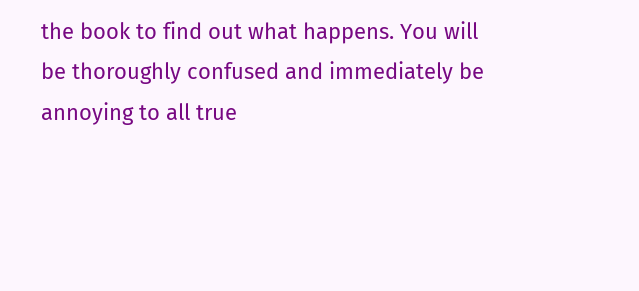the book to find out what happens. You will be thoroughly confused and immediately be annoying to all true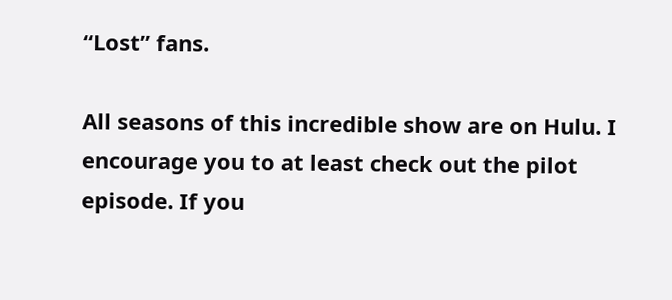“Lost” fans.

All seasons of this incredible show are on Hulu. I encourage you to at least check out the pilot episode. If you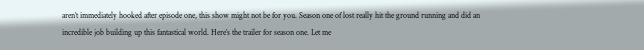aren’t immediately hooked after episode one, this show might not be for you. Season one of lost really hit the ground running and did an incredible job building up this fantastical world. Here’s the trailer for season one. Let me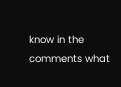know in the comments what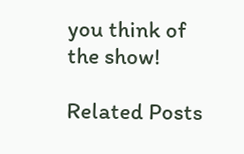you think of the show!

Related Posts